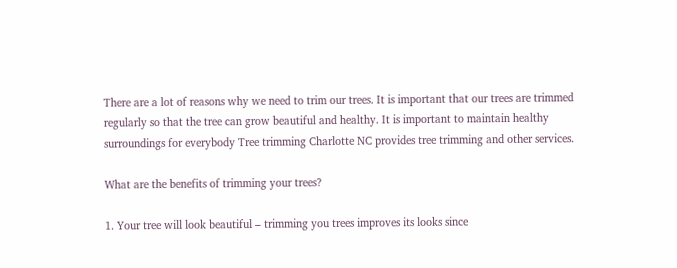There are a lot of reasons why we need to trim our trees. It is important that our trees are trimmed regularly so that the tree can grow beautiful and healthy. It is important to maintain healthy surroundings for everybody Tree trimming Charlotte NC provides tree trimming and other services.

What are the benefits of trimming your trees?

1. Your tree will look beautiful – trimming you trees improves its looks since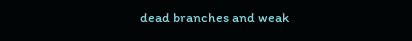dead branches and weak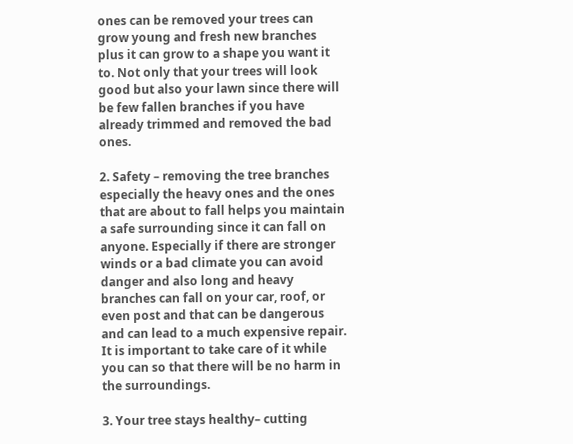ones can be removed your trees can grow young and fresh new branches plus it can grow to a shape you want it to. Not only that your trees will look good but also your lawn since there will be few fallen branches if you have already trimmed and removed the bad ones.

2. Safety – removing the tree branches especially the heavy ones and the ones that are about to fall helps you maintain a safe surrounding since it can fall on anyone. Especially if there are stronger winds or a bad climate you can avoid danger and also long and heavy branches can fall on your car, roof, or even post and that can be dangerous and can lead to a much expensive repair. It is important to take care of it while you can so that there will be no harm in the surroundings.

3. Your tree stays healthy– cutting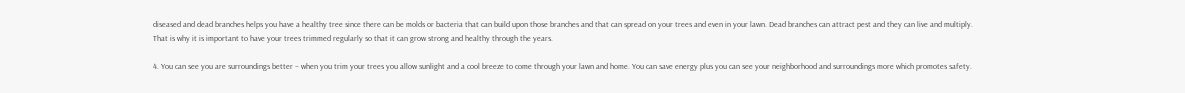diseased and dead branches helps you have a healthy tree since there can be molds or bacteria that can build upon those branches and that can spread on your trees and even in your lawn. Dead branches can attract pest and they can live and multiply. That is why it is important to have your trees trimmed regularly so that it can grow strong and healthy through the years.

4. You can see you are surroundings better – when you trim your trees you allow sunlight and a cool breeze to come through your lawn and home. You can save energy plus you can see your neighborhood and surroundings more which promotes safety.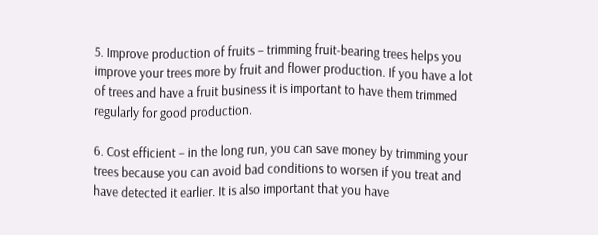5. Improve production of fruits – trimming fruit-bearing trees helps you improve your trees more by fruit and flower production. If you have a lot of trees and have a fruit business it is important to have them trimmed regularly for good production.

6. Cost efficient – in the long run, you can save money by trimming your trees because you can avoid bad conditions to worsen if you treat and have detected it earlier. It is also important that you have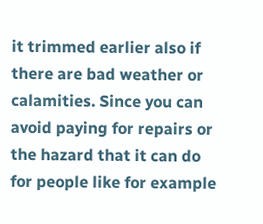it trimmed earlier also if there are bad weather or calamities. Since you can avoid paying for repairs or the hazard that it can do for people like for example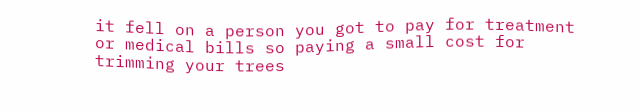it fell on a person you got to pay for treatment or medical bills so paying a small cost for trimming your trees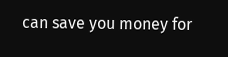can save you money for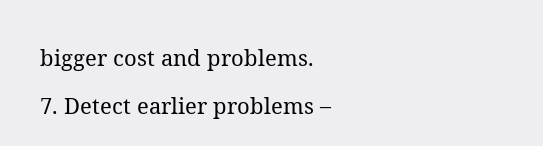bigger cost and problems.

7. Detect earlier problems –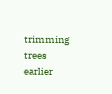trimming trees earlier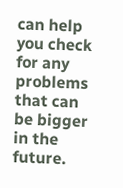can help you check for any problems that can be bigger in the future.